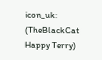icon_uk: (TheBlackCat Happy Terry)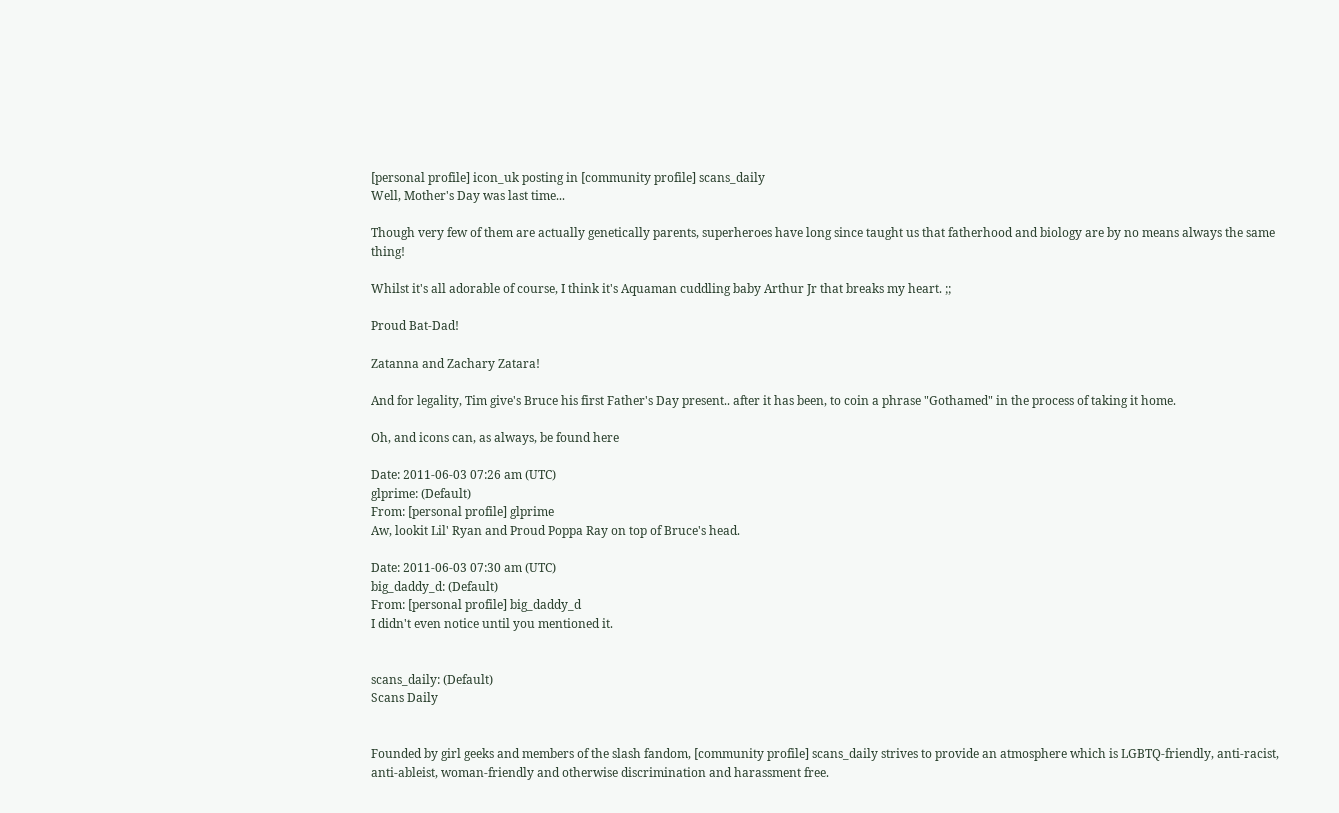[personal profile] icon_uk posting in [community profile] scans_daily
Well, Mother's Day was last time...

Though very few of them are actually genetically parents, superheroes have long since taught us that fatherhood and biology are by no means always the same thing!

Whilst it's all adorable of course, I think it's Aquaman cuddling baby Arthur Jr that breaks my heart. ;;

Proud Bat-Dad!

Zatanna and Zachary Zatara!

And for legality, Tim give's Bruce his first Father's Day present.. after it has been, to coin a phrase "Gothamed" in the process of taking it home.

Oh, and icons can, as always, be found here

Date: 2011-06-03 07:26 am (UTC)
glprime: (Default)
From: [personal profile] glprime
Aw, lookit Lil' Ryan and Proud Poppa Ray on top of Bruce's head.

Date: 2011-06-03 07:30 am (UTC)
big_daddy_d: (Default)
From: [personal profile] big_daddy_d
I didn't even notice until you mentioned it.


scans_daily: (Default)
Scans Daily


Founded by girl geeks and members of the slash fandom, [community profile] scans_daily strives to provide an atmosphere which is LGBTQ-friendly, anti-racist, anti-ableist, woman-friendly and otherwise discrimination and harassment free.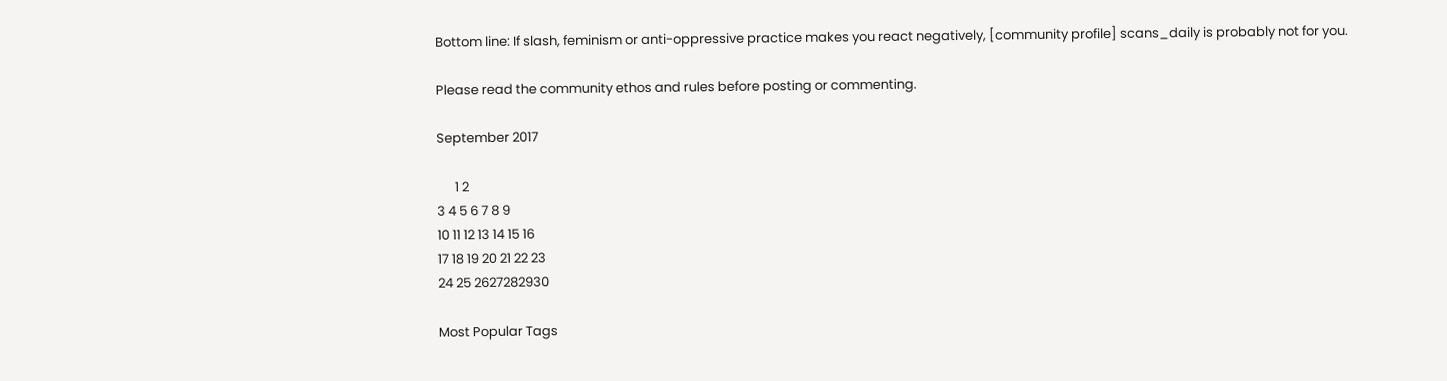Bottom line: If slash, feminism or anti-oppressive practice makes you react negatively, [community profile] scans_daily is probably not for you.

Please read the community ethos and rules before posting or commenting.

September 2017

      1 2
3 4 5 6 7 8 9
10 11 12 13 14 15 16
17 18 19 20 21 22 23
24 25 2627282930

Most Popular Tags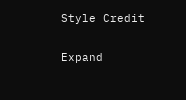Style Credit

Expand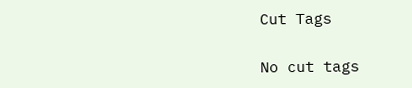Cut Tags

No cut tags